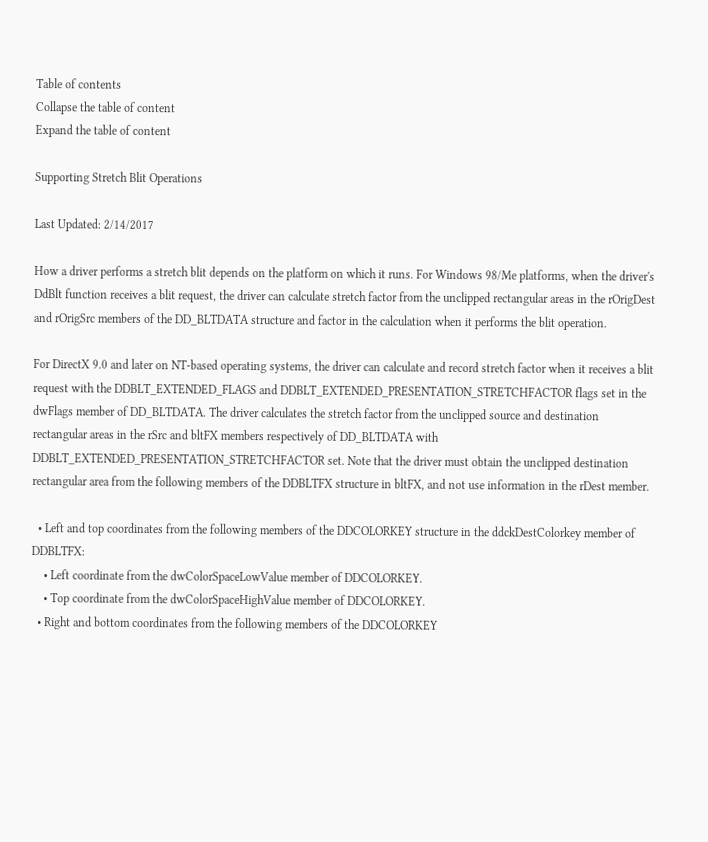Table of contents
Collapse the table of content
Expand the table of content

Supporting Stretch Blit Operations

Last Updated: 2/14/2017

How a driver performs a stretch blit depends on the platform on which it runs. For Windows 98/Me platforms, when the driver's DdBlt function receives a blit request, the driver can calculate stretch factor from the unclipped rectangular areas in the rOrigDest and rOrigSrc members of the DD_BLTDATA structure and factor in the calculation when it performs the blit operation.

For DirectX 9.0 and later on NT-based operating systems, the driver can calculate and record stretch factor when it receives a blit request with the DDBLT_EXTENDED_FLAGS and DDBLT_EXTENDED_PRESENTATION_STRETCHFACTOR flags set in the dwFlags member of DD_BLTDATA. The driver calculates the stretch factor from the unclipped source and destination rectangular areas in the rSrc and bltFX members respectively of DD_BLTDATA with DDBLT_EXTENDED_PRESENTATION_STRETCHFACTOR set. Note that the driver must obtain the unclipped destination rectangular area from the following members of the DDBLTFX structure in bltFX, and not use information in the rDest member.

  • Left and top coordinates from the following members of the DDCOLORKEY structure in the ddckDestColorkey member of DDBLTFX:
    • Left coordinate from the dwColorSpaceLowValue member of DDCOLORKEY.
    • Top coordinate from the dwColorSpaceHighValue member of DDCOLORKEY.
  • Right and bottom coordinates from the following members of the DDCOLORKEY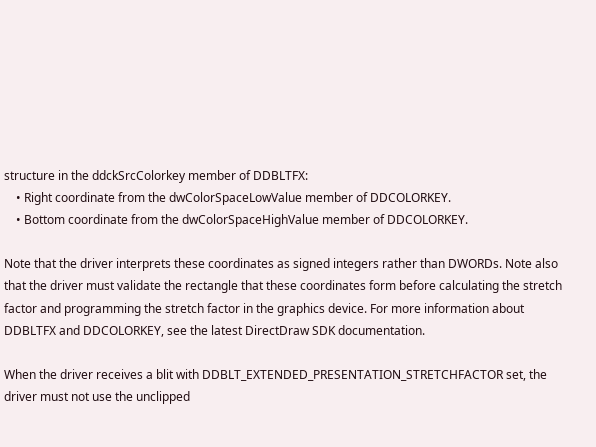structure in the ddckSrcColorkey member of DDBLTFX:
    • Right coordinate from the dwColorSpaceLowValue member of DDCOLORKEY.
    • Bottom coordinate from the dwColorSpaceHighValue member of DDCOLORKEY.

Note that the driver interprets these coordinates as signed integers rather than DWORDs. Note also that the driver must validate the rectangle that these coordinates form before calculating the stretch factor and programming the stretch factor in the graphics device. For more information about DDBLTFX and DDCOLORKEY, see the latest DirectDraw SDK documentation.

When the driver receives a blit with DDBLT_EXTENDED_PRESENTATION_STRETCHFACTOR set, the driver must not use the unclipped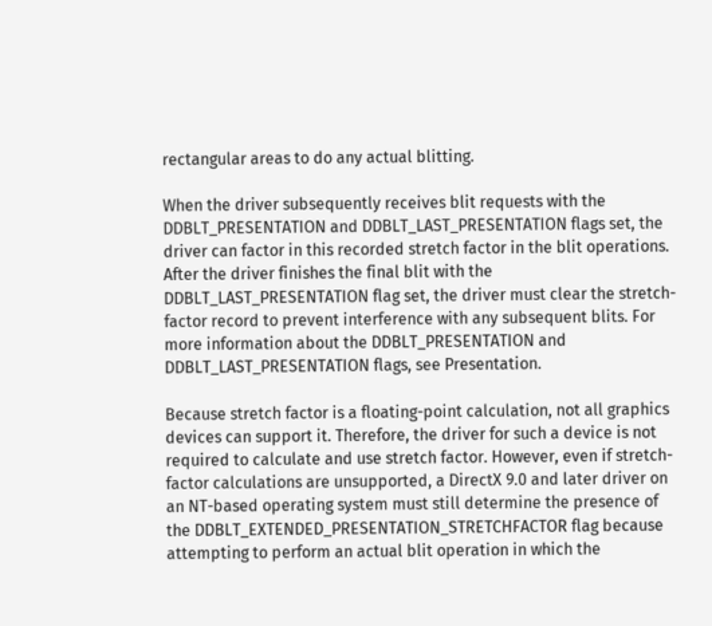rectangular areas to do any actual blitting.

When the driver subsequently receives blit requests with the DDBLT_PRESENTATION and DDBLT_LAST_PRESENTATION flags set, the driver can factor in this recorded stretch factor in the blit operations. After the driver finishes the final blit with the DDBLT_LAST_PRESENTATION flag set, the driver must clear the stretch-factor record to prevent interference with any subsequent blits. For more information about the DDBLT_PRESENTATION and DDBLT_LAST_PRESENTATION flags, see Presentation.

Because stretch factor is a floating-point calculation, not all graphics devices can support it. Therefore, the driver for such a device is not required to calculate and use stretch factor. However, even if stretch-factor calculations are unsupported, a DirectX 9.0 and later driver on an NT-based operating system must still determine the presence of the DDBLT_EXTENDED_PRESENTATION_STRETCHFACTOR flag because attempting to perform an actual blit operation in which the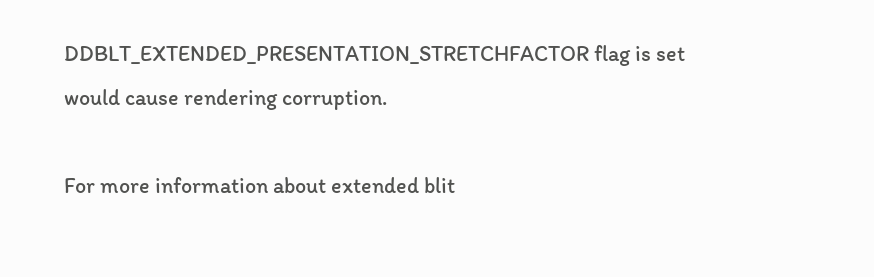DDBLT_EXTENDED_PRESENTATION_STRETCHFACTOR flag is set would cause rendering corruption.

For more information about extended blit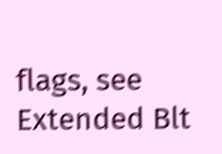flags, see Extended Blt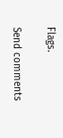Flags.

Send comments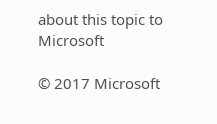about this topic to Microsoft

© 2017 Microsoft